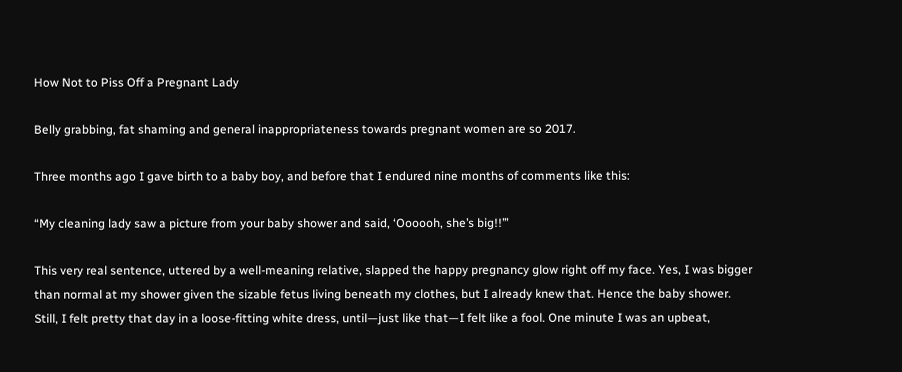How Not to Piss Off a Pregnant Lady

Belly grabbing, fat shaming and general inappropriateness towards pregnant women are so 2017.

Three months ago I gave birth to a baby boy, and before that I endured nine months of comments like this:

“My cleaning lady saw a picture from your baby shower and said, ‘Oooooh, she’s big!!’”

This very real sentence, uttered by a well-meaning relative, slapped the happy pregnancy glow right off my face. Yes, I was bigger than normal at my shower given the sizable fetus living beneath my clothes, but I already knew that. Hence the baby shower. Still, I felt pretty that day in a loose-fitting white dress, until—just like that—I felt like a fool. One minute I was an upbeat,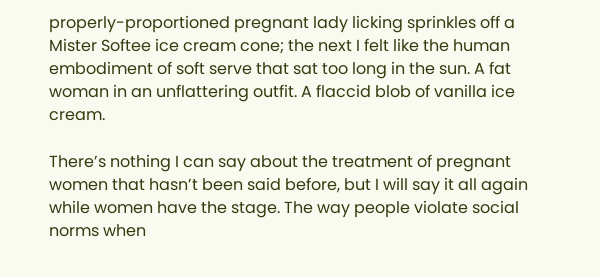properly-proportioned pregnant lady licking sprinkles off a Mister Softee ice cream cone; the next I felt like the human embodiment of soft serve that sat too long in the sun. A fat woman in an unflattering outfit. A flaccid blob of vanilla ice cream.

There’s nothing I can say about the treatment of pregnant women that hasn’t been said before, but I will say it all again while women have the stage. The way people violate social norms when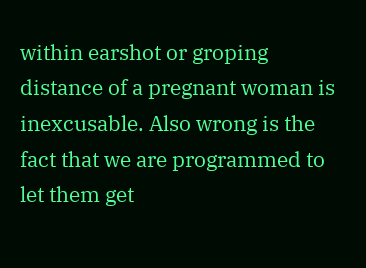within earshot or groping distance of a pregnant woman is inexcusable. Also wrong is the fact that we are programmed to let them get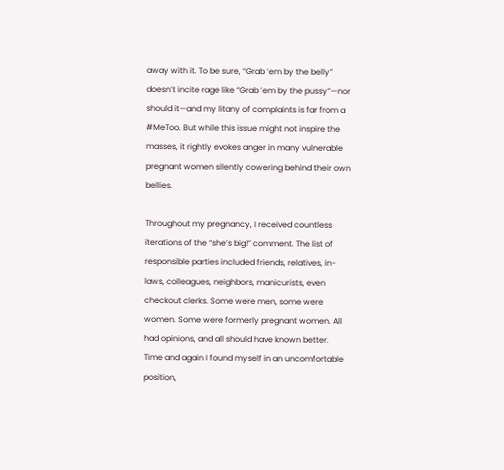away with it. To be sure, “Grab ’em by the belly” doesn’t incite rage like “Grab ’em by the pussy”—nor should it—and my litany of complaints is far from a #MeToo. But while this issue might not inspire the masses, it rightly evokes anger in many vulnerable pregnant women silently cowering behind their own bellies.

Throughout my pregnancy, I received countless iterations of the “she’s big!” comment. The list of responsible parties included friends, relatives, in-laws, colleagues, neighbors, manicurists, even checkout clerks. Some were men, some were women. Some were formerly pregnant women. All had opinions, and all should have known better. Time and again I found myself in an uncomfortable position,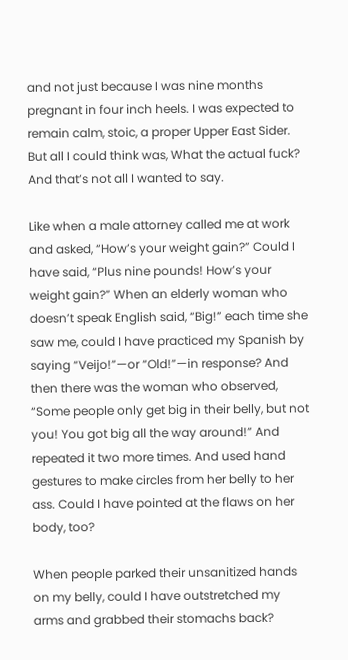and not just because I was nine months pregnant in four inch heels. I was expected to remain calm, stoic, a proper Upper East Sider. But all I could think was, What the actual fuck? And that’s not all I wanted to say.

Like when a male attorney called me at work and asked, “How’s your weight gain?” Could I have said, “Plus nine pounds! How’s your weight gain?” When an elderly woman who doesn’t speak English said, “Big!” each time she saw me, could I have practiced my Spanish by saying “Veijo!”—or “Old!”—in response? And then there was the woman who observed, “Some people only get big in their belly, but not you! You got big all the way around!” And repeated it two more times. And used hand gestures to make circles from her belly to her ass. Could I have pointed at the flaws on her body, too?

When people parked their unsanitized hands on my belly, could I have outstretched my arms and grabbed their stomachs back?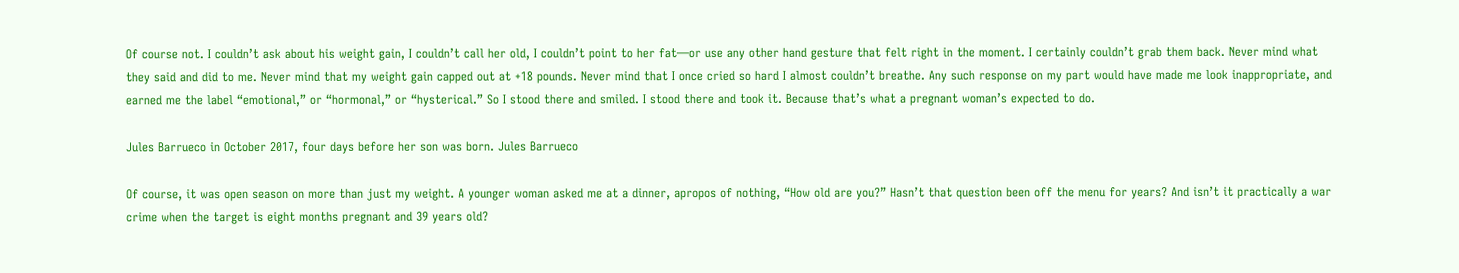Of course not. I couldn’t ask about his weight gain, I couldn’t call her old, I couldn’t point to her fat—or use any other hand gesture that felt right in the moment. I certainly couldn’t grab them back. Never mind what they said and did to me. Never mind that my weight gain capped out at +18 pounds. Never mind that I once cried so hard I almost couldn’t breathe. Any such response on my part would have made me look inappropriate, and earned me the label “emotional,” or “hormonal,” or “hysterical.” So I stood there and smiled. I stood there and took it. Because that’s what a pregnant woman’s expected to do.

Jules Barrueco in October 2017, four days before her son was born. Jules Barrueco

Of course, it was open season on more than just my weight. A younger woman asked me at a dinner, apropos of nothing, “How old are you?” Hasn’t that question been off the menu for years? And isn’t it practically a war crime when the target is eight months pregnant and 39 years old?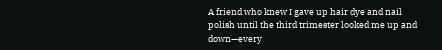A friend who knew I gave up hair dye and nail polish until the third trimester looked me up and down—every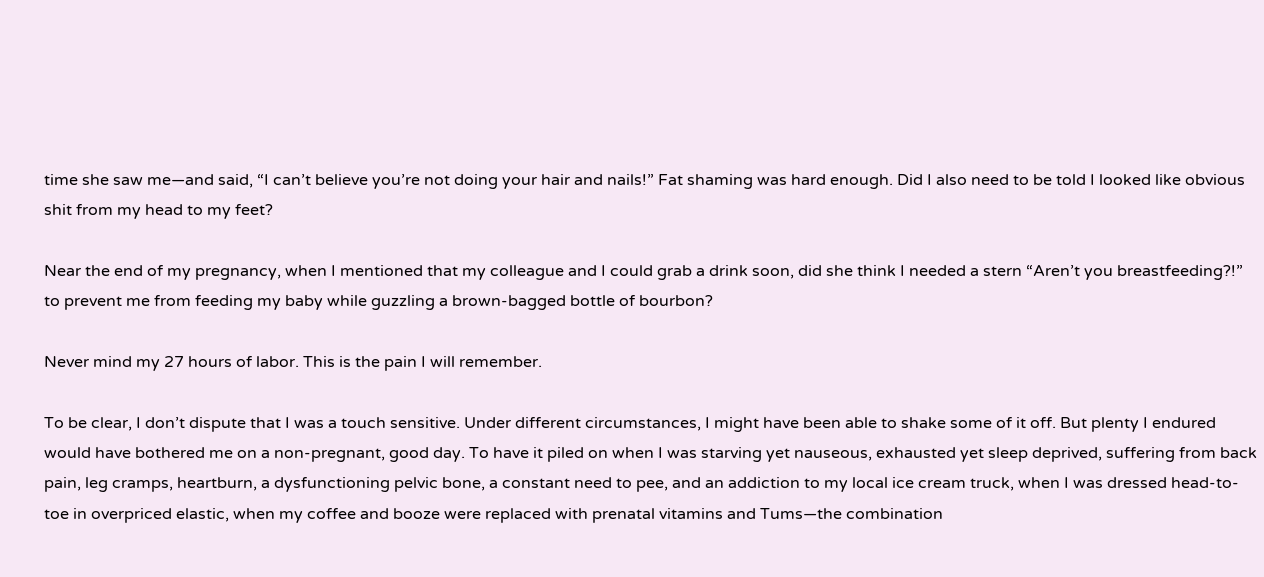time she saw me—and said, “I can’t believe you’re not doing your hair and nails!” Fat shaming was hard enough. Did I also need to be told I looked like obvious shit from my head to my feet?

Near the end of my pregnancy, when I mentioned that my colleague and I could grab a drink soon, did she think I needed a stern “Aren’t you breastfeeding?!” to prevent me from feeding my baby while guzzling a brown-bagged bottle of bourbon?

Never mind my 27 hours of labor. This is the pain I will remember.

To be clear, I don’t dispute that I was a touch sensitive. Under different circumstances, I might have been able to shake some of it off. But plenty I endured would have bothered me on a non-pregnant, good day. To have it piled on when I was starving yet nauseous, exhausted yet sleep deprived, suffering from back pain, leg cramps, heartburn, a dysfunctioning pelvic bone, a constant need to pee, and an addiction to my local ice cream truck, when I was dressed head-to-toe in overpriced elastic, when my coffee and booze were replaced with prenatal vitamins and Tums—the combination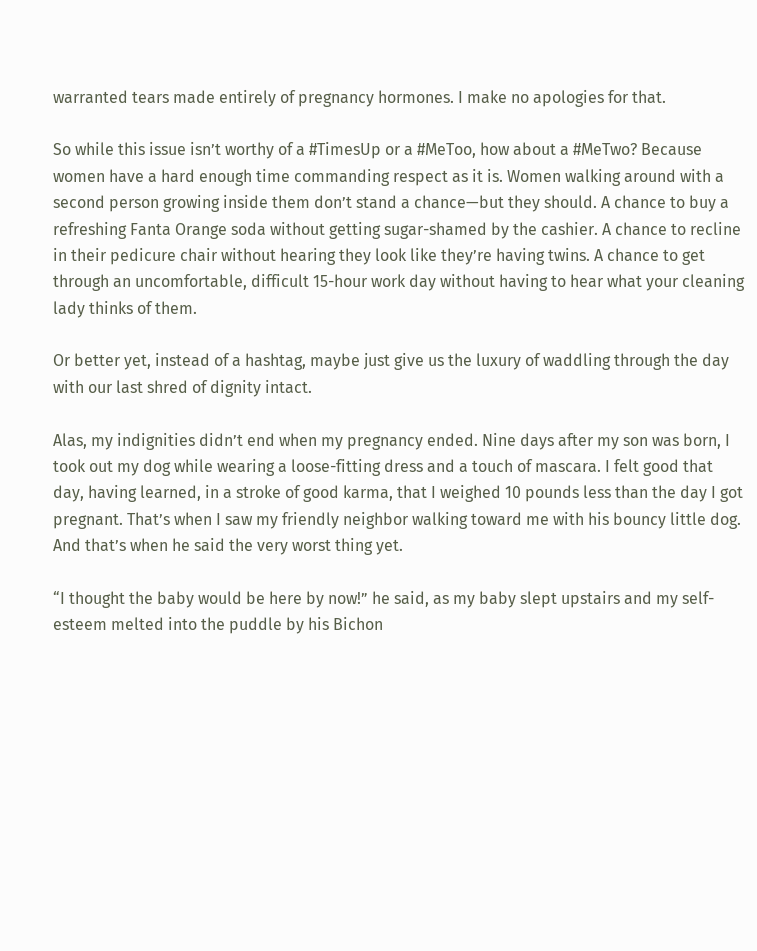warranted tears made entirely of pregnancy hormones. I make no apologies for that.

So while this issue isn’t worthy of a #TimesUp or a #MeToo, how about a #MeTwo? Because women have a hard enough time commanding respect as it is. Women walking around with a second person growing inside them don’t stand a chance—but they should. A chance to buy a refreshing Fanta Orange soda without getting sugar-shamed by the cashier. A chance to recline in their pedicure chair without hearing they look like they’re having twins. A chance to get through an uncomfortable, difficult 15-hour work day without having to hear what your cleaning lady thinks of them.

Or better yet, instead of a hashtag, maybe just give us the luxury of waddling through the day with our last shred of dignity intact.

Alas, my indignities didn’t end when my pregnancy ended. Nine days after my son was born, I took out my dog while wearing a loose-fitting dress and a touch of mascara. I felt good that day, having learned, in a stroke of good karma, that I weighed 10 pounds less than the day I got pregnant. That’s when I saw my friendly neighbor walking toward me with his bouncy little dog. And that’s when he said the very worst thing yet.

“I thought the baby would be here by now!” he said, as my baby slept upstairs and my self-esteem melted into the puddle by his Bichon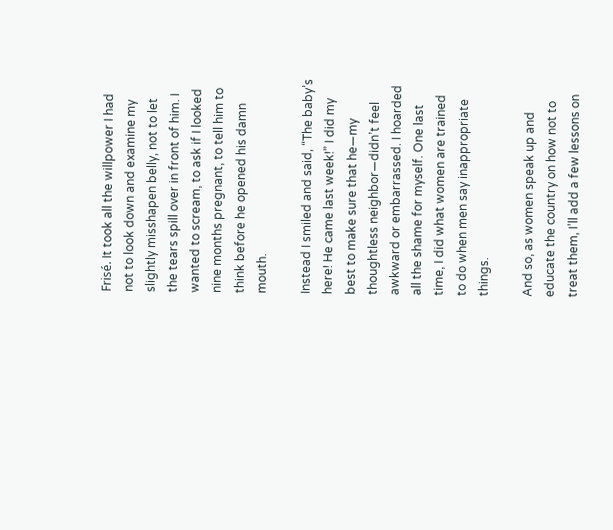Frisé. It took all the willpower I had not to look down and examine my slightly misshapen belly, not to let the tears spill over in front of him. I wanted to scream, to ask if I looked nine months pregnant, to tell him to think before he opened his damn mouth.

Instead I smiled and said, “The baby’s here! He came last week!” I did my best to make sure that he—my thoughtless neighbor—didn’t feel awkward or embarrassed. I hoarded all the shame for myself. One last time, I did what women are trained to do when men say inappropriate things.

And so, as women speak up and educate the country on how not to treat them, I’ll add a few lessons on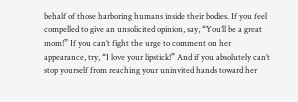behalf of those harboring humans inside their bodies. If you feel compelled to give an unsolicited opinion, say, “You’ll be a great mom!” If you can’t fight the urge to comment on her appearance, try, “I love your lipstick!” And if you absolutely can’t stop yourself from reaching your uninvited hands toward her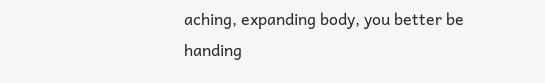aching, expanding body, you better be handing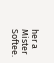her a Mister Softee.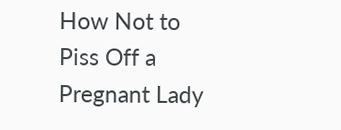How Not to Piss Off a Pregnant Lady